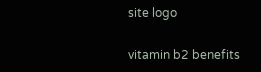site logo

vitamin b2 benefits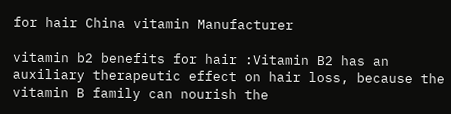for hair China vitamin Manufacturer

vitamin b2 benefits for hair :Vitamin B2 has an auxiliary therapeutic effect on hair loss, because the vitamin B family can nourish the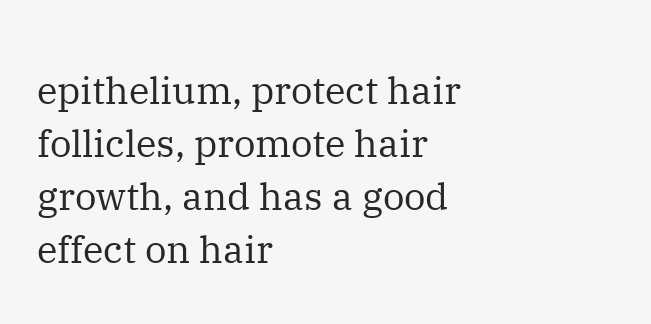epithelium, protect hair follicles, promote hair growth, and has a good effect on hair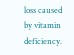loss caused by vitamin deficiency.